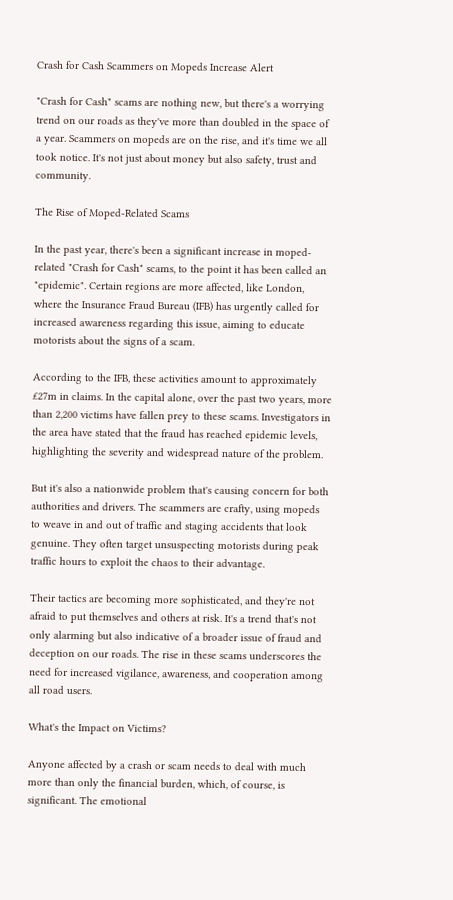Crash for Cash Scammers on Mopeds Increase Alert

"Crash for Cash" scams are nothing new, but there's a worrying trend on our roads as they've more than doubled in the space of a year. Scammers on mopeds are on the rise, and it's time we all took notice. It's not just about money but also safety, trust and community.

The Rise of Moped-Related Scams

In the past year, there's been a significant increase in moped-related "Crash for Cash" scams, to the point it has been called an "epidemic". Certain regions are more affected, like London, where the Insurance Fraud Bureau (IFB) has urgently called for increased awareness regarding this issue, aiming to educate motorists about the signs of a scam.

According to the IFB, these activities amount to approximately £27m in claims. In the capital alone, over the past two years, more than 2,200 victims have fallen prey to these scams. Investigators in the area have stated that the fraud has reached epidemic levels, highlighting the severity and widespread nature of the problem.

But it's also a nationwide problem that's causing concern for both authorities and drivers. The scammers are crafty, using mopeds to weave in and out of traffic and staging accidents that look genuine. They often target unsuspecting motorists during peak traffic hours to exploit the chaos to their advantage.

Their tactics are becoming more sophisticated, and they're not afraid to put themselves and others at risk. It's a trend that's not only alarming but also indicative of a broader issue of fraud and deception on our roads. The rise in these scams underscores the need for increased vigilance, awareness, and cooperation among all road users.

What's the Impact on Victims?

Anyone affected by a crash or scam needs to deal with much more than only the financial burden, which, of course, is significant. The emotional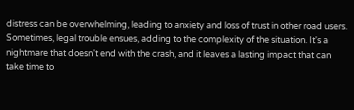distress can be overwhelming, leading to anxiety and loss of trust in other road users. Sometimes, legal trouble ensues, adding to the complexity of the situation. It's a nightmare that doesn't end with the crash, and it leaves a lasting impact that can take time to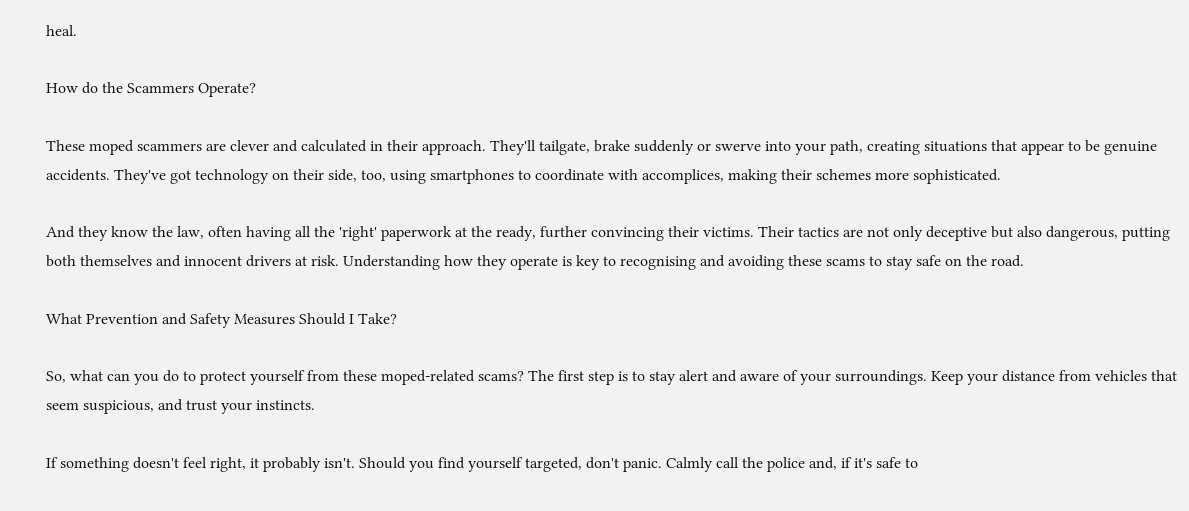heal.

How do the Scammers Operate?

These moped scammers are clever and calculated in their approach. They'll tailgate, brake suddenly or swerve into your path, creating situations that appear to be genuine accidents. They've got technology on their side, too, using smartphones to coordinate with accomplices, making their schemes more sophisticated.

And they know the law, often having all the 'right' paperwork at the ready, further convincing their victims. Their tactics are not only deceptive but also dangerous, putting both themselves and innocent drivers at risk. Understanding how they operate is key to recognising and avoiding these scams to stay safe on the road.

What Prevention and Safety Measures Should I Take?

So, what can you do to protect yourself from these moped-related scams? The first step is to stay alert and aware of your surroundings. Keep your distance from vehicles that seem suspicious, and trust your instincts.

If something doesn't feel right, it probably isn't. Should you find yourself targeted, don't panic. Calmly call the police and, if it's safe to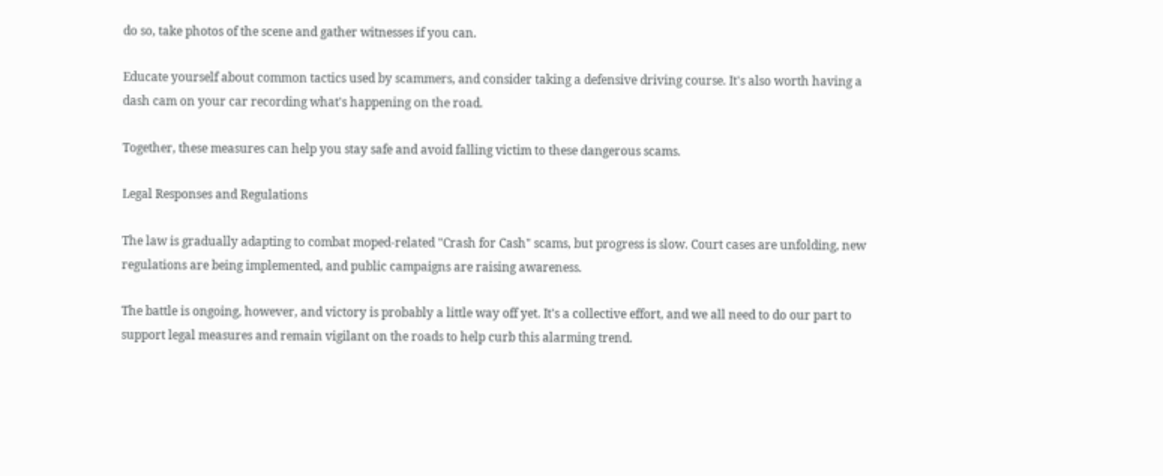do so, take photos of the scene and gather witnesses if you can.

Educate yourself about common tactics used by scammers, and consider taking a defensive driving course. It's also worth having a dash cam on your car recording what's happening on the road.

Together, these measures can help you stay safe and avoid falling victim to these dangerous scams.

Legal Responses and Regulations

The law is gradually adapting to combat moped-related "Crash for Cash" scams, but progress is slow. Court cases are unfolding, new regulations are being implemented, and public campaigns are raising awareness.

The battle is ongoing, however, and victory is probably a little way off yet. It's a collective effort, and we all need to do our part to support legal measures and remain vigilant on the roads to help curb this alarming trend.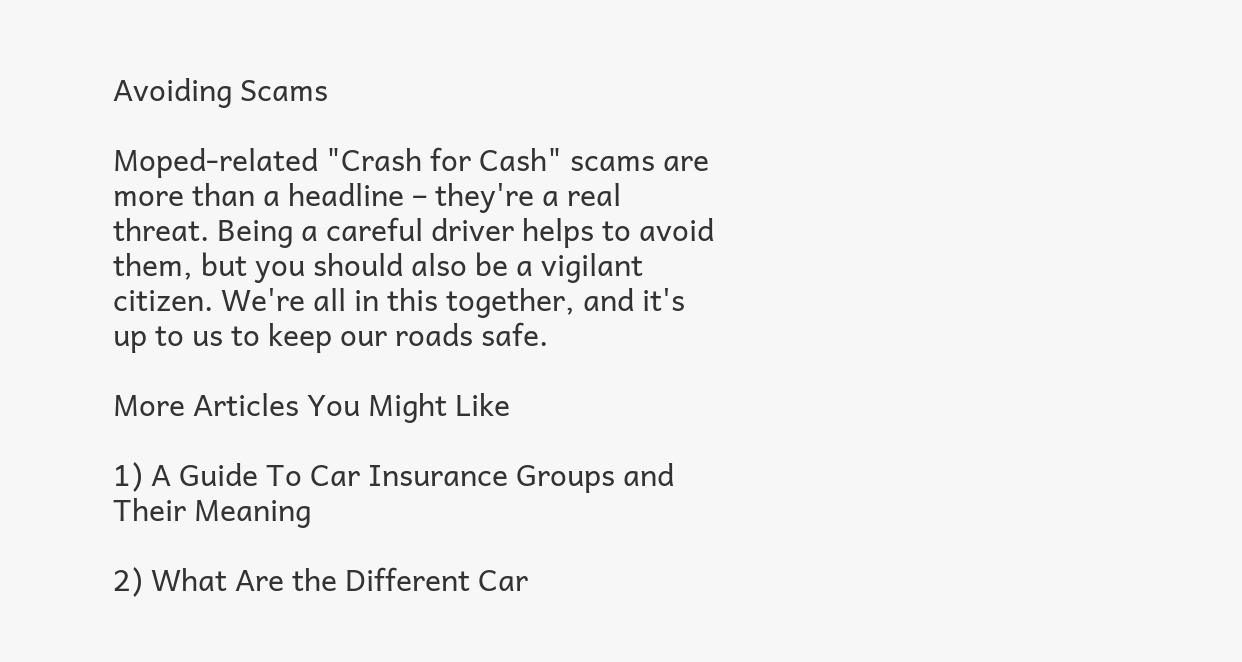Avoiding Scams

Moped-related "Crash for Cash" scams are more than a headline – they're a real threat. Being a careful driver helps to avoid them, but you should also be a vigilant citizen. We're all in this together, and it's up to us to keep our roads safe.

More Articles You Might Like

1) A Guide To Car Insurance Groups and Their Meaning

2) What Are the Different Car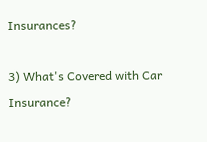Insurances?

3) What's Covered with Car Insurance?